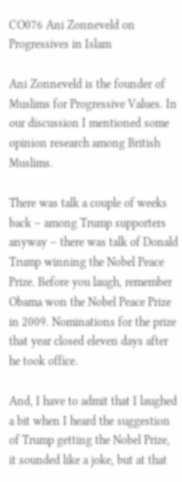CO076 Ani Zonneveld on Progressives in Islam

Ani Zonneveld is the founder of Muslims for Progressive Values. In our discussion I mentioned some opinion research among British Muslims.

There was talk a couple of weeks back – among Trump supporters anyway – there was talk of Donald Trump winning the Nobel Peace Prize. Before you laugh, remember Obama won the Nobel Peace Prize in 2009. Nominations for the prize that year closed eleven days after he took office.

And, I have to admit that I laughed a bit when I heard the suggestion of Trump getting the Nobel Prize, it sounded like a joke, but at that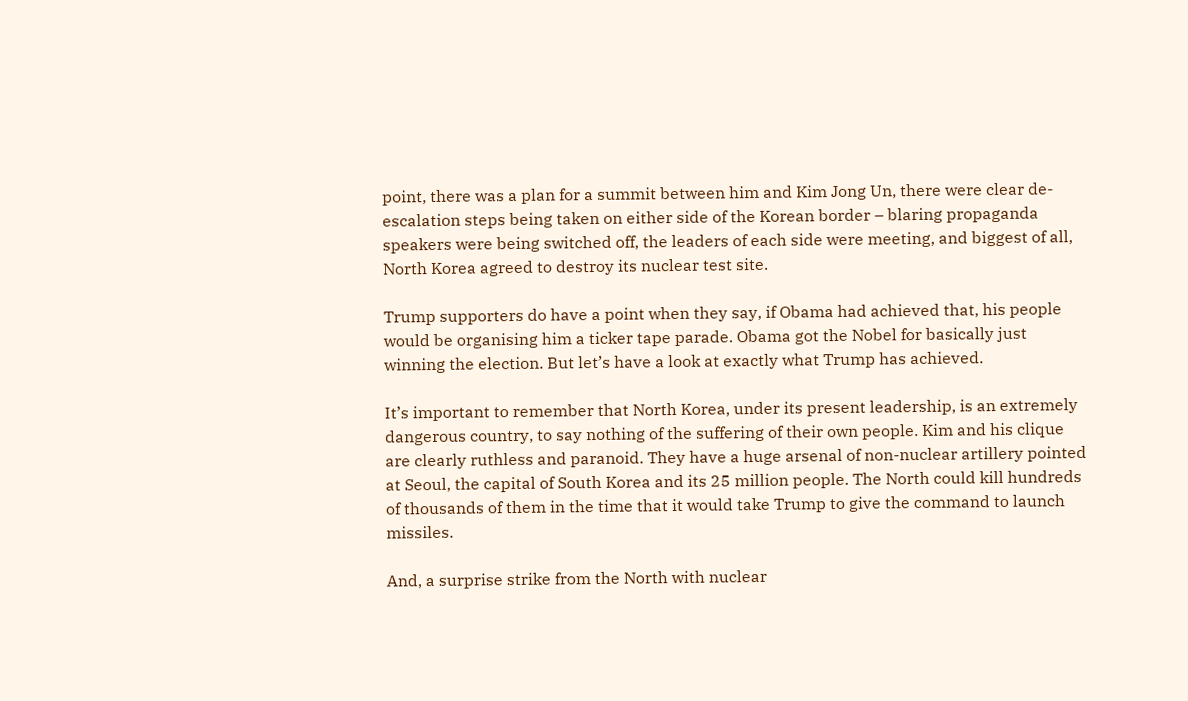point, there was a plan for a summit between him and Kim Jong Un, there were clear de-escalation steps being taken on either side of the Korean border – blaring propaganda speakers were being switched off, the leaders of each side were meeting, and biggest of all, North Korea agreed to destroy its nuclear test site.

Trump supporters do have a point when they say, if Obama had achieved that, his people would be organising him a ticker tape parade. Obama got the Nobel for basically just winning the election. But let’s have a look at exactly what Trump has achieved.

It’s important to remember that North Korea, under its present leadership, is an extremely dangerous country, to say nothing of the suffering of their own people. Kim and his clique are clearly ruthless and paranoid. They have a huge arsenal of non-nuclear artillery pointed at Seoul, the capital of South Korea and its 25 million people. The North could kill hundreds of thousands of them in the time that it would take Trump to give the command to launch missiles.

And, a surprise strike from the North with nuclear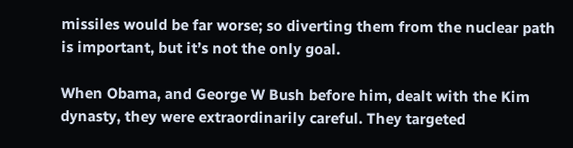missiles would be far worse; so diverting them from the nuclear path is important, but it’s not the only goal.

When Obama, and George W Bush before him, dealt with the Kim dynasty, they were extraordinarily careful. They targeted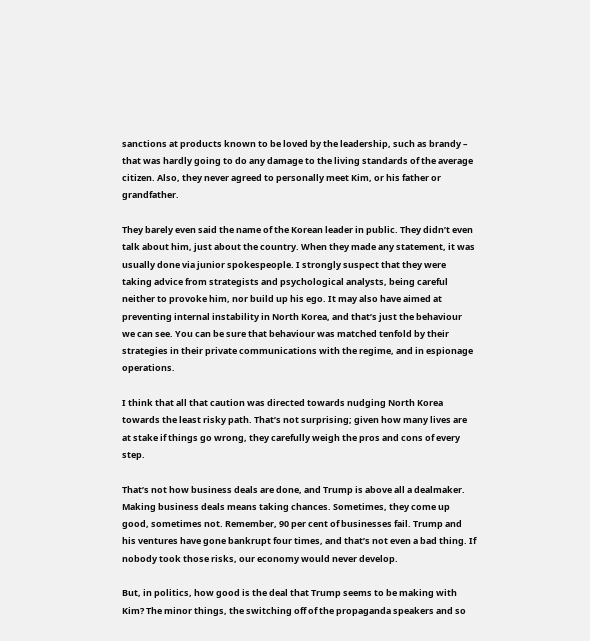sanctions at products known to be loved by the leadership, such as brandy – that was hardly going to do any damage to the living standards of the average citizen. Also, they never agreed to personally meet Kim, or his father or grandfather.

They barely even said the name of the Korean leader in public. They didn’t even talk about him, just about the country. When they made any statement, it was usually done via junior spokespeople. I strongly suspect that they were taking advice from strategists and psychological analysts, being careful neither to provoke him, nor build up his ego. It may also have aimed at preventing internal instability in North Korea, and that’s just the behaviour we can see. You can be sure that behaviour was matched tenfold by their strategies in their private communications with the regime, and in espionage operations.

I think that all that caution was directed towards nudging North Korea towards the least risky path. That’s not surprising; given how many lives are at stake if things go wrong, they carefully weigh the pros and cons of every step.

That’s not how business deals are done, and Trump is above all a dealmaker. Making business deals means taking chances. Sometimes, they come up good, sometimes not. Remember, 90 per cent of businesses fail. Trump and his ventures have gone bankrupt four times, and that’s not even a bad thing. If nobody took those risks, our economy would never develop.

But, in politics, how good is the deal that Trump seems to be making with Kim? The minor things, the switching off of the propaganda speakers and so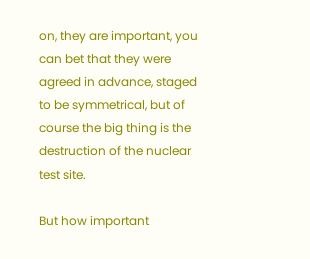on, they are important, you can bet that they were agreed in advance, staged to be symmetrical, but of course the big thing is the destruction of the nuclear test site.

But how important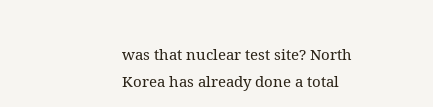was that nuclear test site? North Korea has already done a total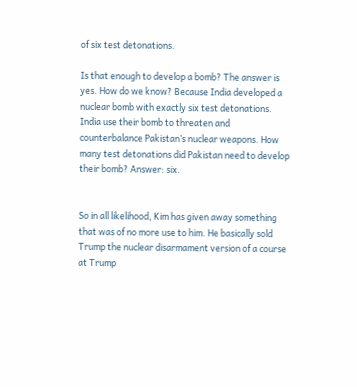of six test detonations.

Is that enough to develop a bomb? The answer is yes. How do we know? Because India developed a nuclear bomb with exactly six test detonations. India use their bomb to threaten and counterbalance Pakistan’s nuclear weapons. How many test detonations did Pakistan need to develop their bomb? Answer: six.


So in all likelihood, Kim has given away something that was of no more use to him. He basically sold Trump the nuclear disarmament version of a course at Trump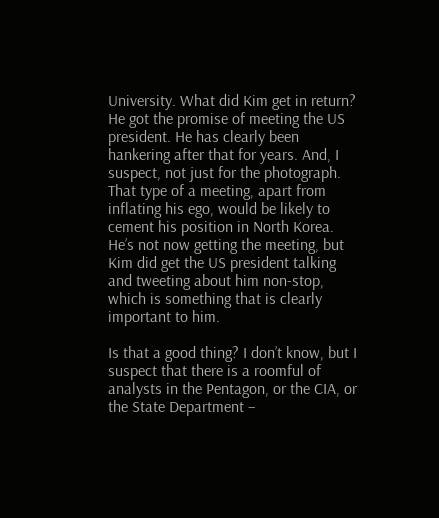University. What did Kim get in return? He got the promise of meeting the US president. He has clearly been hankering after that for years. And, I suspect, not just for the photograph. That type of a meeting, apart from inflating his ego, would be likely to cement his position in North Korea. He’s not now getting the meeting, but Kim did get the US president talking and tweeting about him non-stop, which is something that is clearly important to him.

Is that a good thing? I don’t know, but I suspect that there is a roomful of analysts in the Pentagon, or the CIA, or the State Department –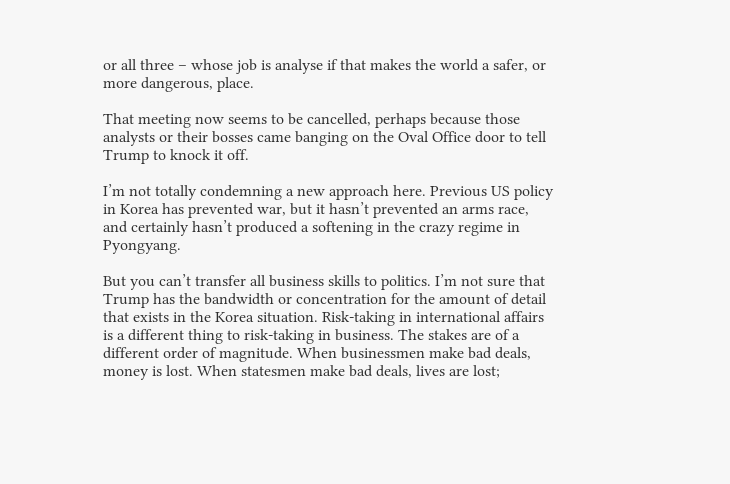or all three – whose job is analyse if that makes the world a safer, or more dangerous, place.

That meeting now seems to be cancelled, perhaps because those analysts or their bosses came banging on the Oval Office door to tell Trump to knock it off.

I’m not totally condemning a new approach here. Previous US policy in Korea has prevented war, but it hasn’t prevented an arms race, and certainly hasn’t produced a softening in the crazy regime in Pyongyang.

But you can’t transfer all business skills to politics. I’m not sure that Trump has the bandwidth or concentration for the amount of detail that exists in the Korea situation. Risk-taking in international affairs is a different thing to risk-taking in business. The stakes are of a different order of magnitude. When businessmen make bad deals, money is lost. When statesmen make bad deals, lives are lost;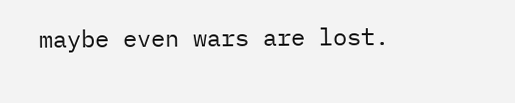maybe even wars are lost.